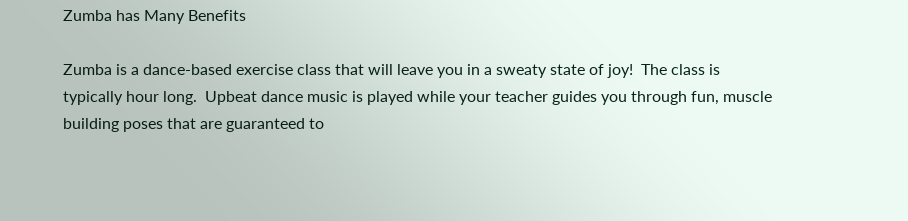Zumba has Many Benefits

Zumba is a dance-based exercise class that will leave you in a sweaty state of joy!  The class is typically hour long.  Upbeat dance music is played while your teacher guides you through fun, muscle building poses that are guaranteed to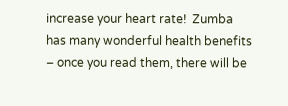increase your heart rate!  Zumba has many wonderful health benefits – once you read them, there will be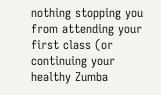nothing stopping you from attending your first class (or continuing your healthy Zumba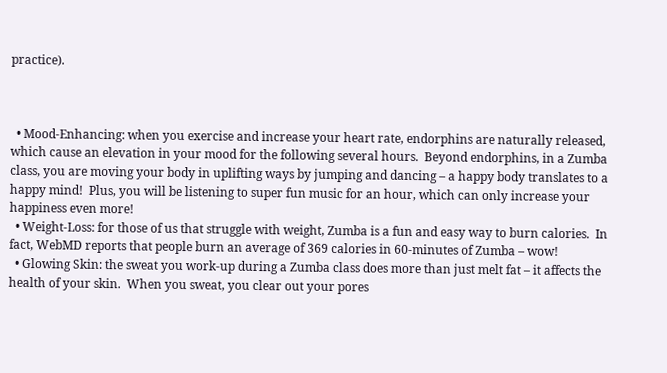practice).



  • Mood-Enhancing: when you exercise and increase your heart rate, endorphins are naturally released, which cause an elevation in your mood for the following several hours.  Beyond endorphins, in a Zumba class, you are moving your body in uplifting ways by jumping and dancing – a happy body translates to a happy mind!  Plus, you will be listening to super fun music for an hour, which can only increase your happiness even more!
  • Weight-Loss: for those of us that struggle with weight, Zumba is a fun and easy way to burn calories.  In fact, WebMD reports that people burn an average of 369 calories in 60-minutes of Zumba – wow!
  • Glowing Skin: the sweat you work-up during a Zumba class does more than just melt fat – it affects the health of your skin.  When you sweat, you clear out your pores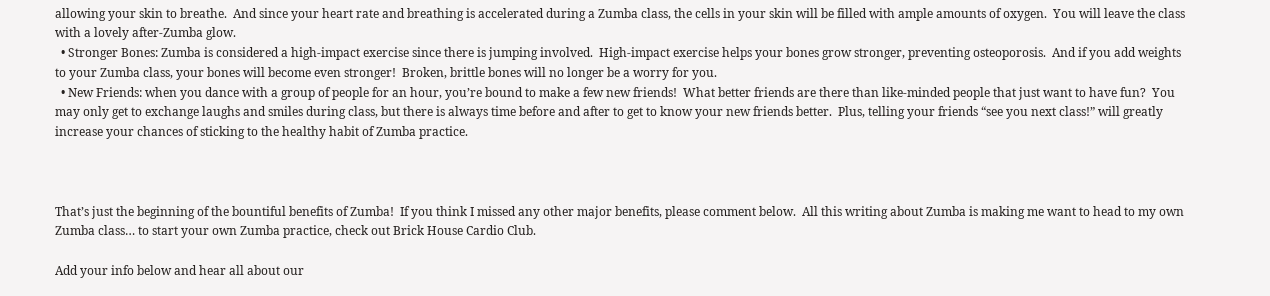allowing your skin to breathe.  And since your heart rate and breathing is accelerated during a Zumba class, the cells in your skin will be filled with ample amounts of oxygen.  You will leave the class with a lovely after-Zumba glow.
  • Stronger Bones: Zumba is considered a high-impact exercise since there is jumping involved.  High-impact exercise helps your bones grow stronger, preventing osteoporosis.  And if you add weights to your Zumba class, your bones will become even stronger!  Broken, brittle bones will no longer be a worry for you.
  • New Friends: when you dance with a group of people for an hour, you’re bound to make a few new friends!  What better friends are there than like-minded people that just want to have fun?  You may only get to exchange laughs and smiles during class, but there is always time before and after to get to know your new friends better.  Plus, telling your friends “see you next class!” will greatly increase your chances of sticking to the healthy habit of Zumba practice.



That’s just the beginning of the bountiful benefits of Zumba!  If you think I missed any other major benefits, please comment below.  All this writing about Zumba is making me want to head to my own Zumba class… to start your own Zumba practice, check out Brick House Cardio Club.

Add your info below and hear all about our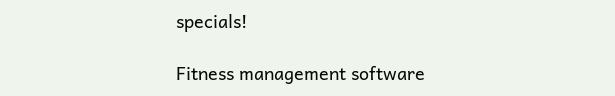specials!

Fitness management software